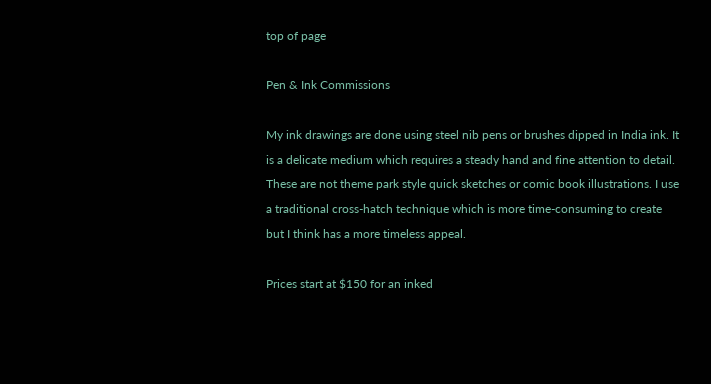top of page

Pen & Ink Commissions

My ink drawings are done using steel nib pens or brushes dipped in India ink. It is a delicate medium which requires a steady hand and fine attention to detail. These are not theme park style quick sketches or comic book illustrations. I use a traditional cross-hatch technique which is more time-consuming to create but I think has a more timeless appeal.

Prices start at $150 for an inked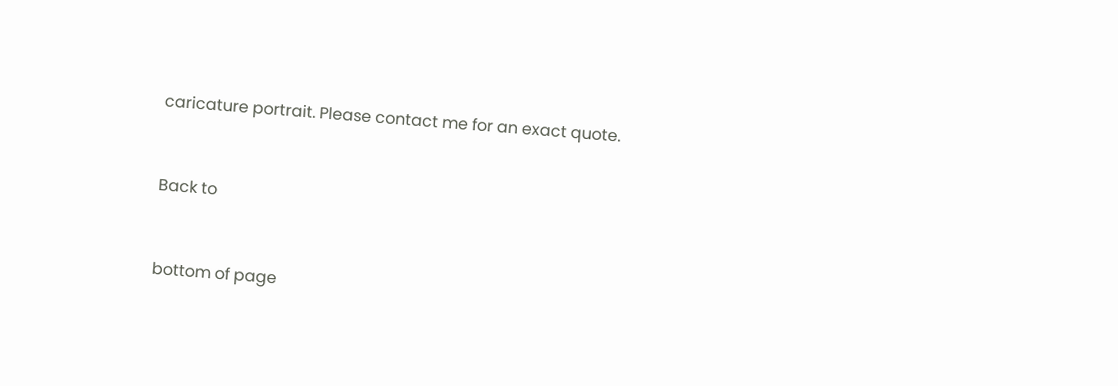caricature portrait. Please contact me for an exact quote.


Back to


bottom of page